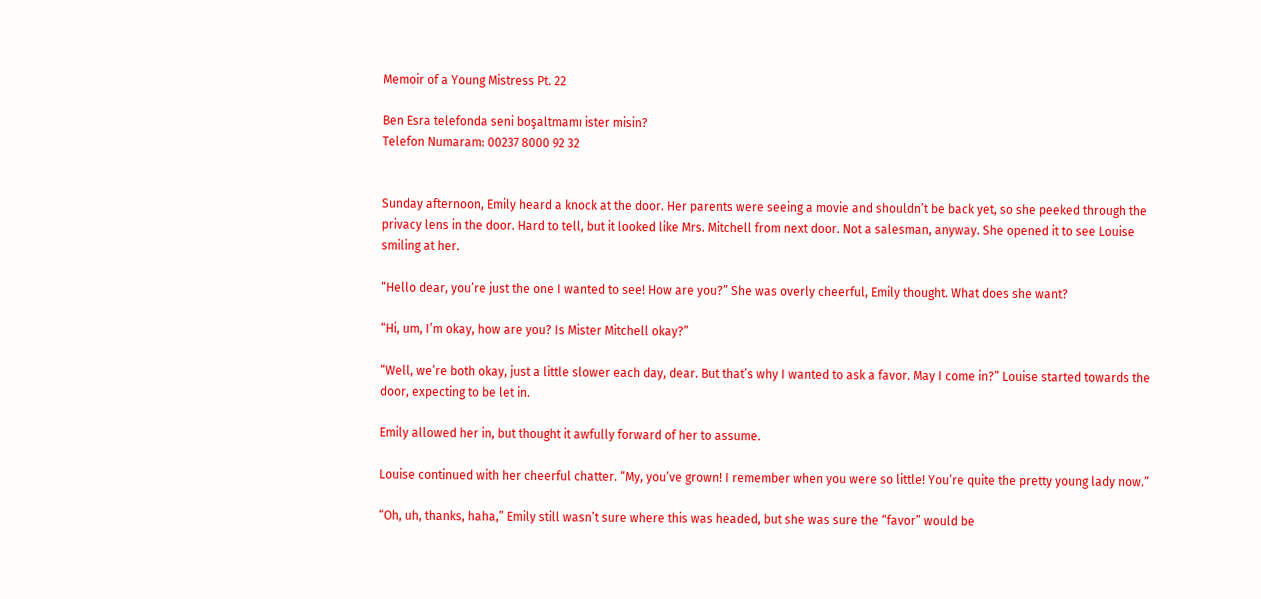Memoir of a Young Mistress Pt. 22

Ben Esra telefonda seni boşaltmamı ister misin?
Telefon Numaram: 00237 8000 92 32


Sunday afternoon, Emily heard a knock at the door. Her parents were seeing a movie and shouldn’t be back yet, so she peeked through the privacy lens in the door. Hard to tell, but it looked like Mrs. Mitchell from next door. Not a salesman, anyway. She opened it to see Louise smiling at her.

“Hello dear, you’re just the one I wanted to see! How are you?” She was overly cheerful, Emily thought. What does she want?

“Hi, um, I’m okay, how are you? Is Mister Mitchell okay?”

“Well, we’re both okay, just a little slower each day, dear. But that’s why I wanted to ask a favor. May I come in?” Louise started towards the door, expecting to be let in.

Emily allowed her in, but thought it awfully forward of her to assume.

Louise continued with her cheerful chatter. “My, you’ve grown! I remember when you were so little! You’re quite the pretty young lady now.”

“Oh, uh, thanks, haha,” Emily still wasn’t sure where this was headed, but she was sure the “favor” would be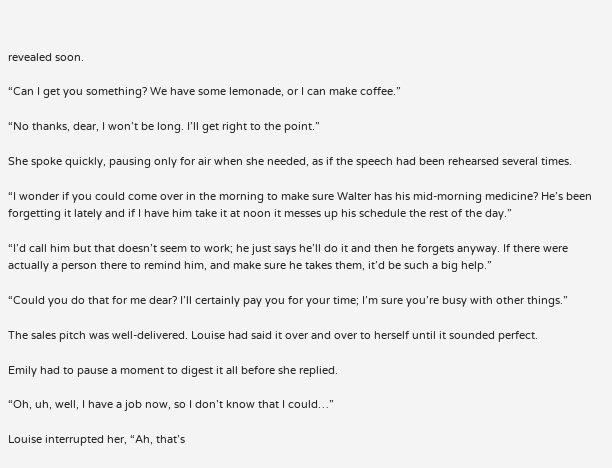revealed soon.

“Can I get you something? We have some lemonade, or I can make coffee.”

“No thanks, dear, I won’t be long. I’ll get right to the point.”

She spoke quickly, pausing only for air when she needed, as if the speech had been rehearsed several times.

“I wonder if you could come over in the morning to make sure Walter has his mid-morning medicine? He’s been forgetting it lately and if I have him take it at noon it messes up his schedule the rest of the day.”

“I’d call him but that doesn’t seem to work; he just says he’ll do it and then he forgets anyway. If there were actually a person there to remind him, and make sure he takes them, it’d be such a big help.”

“Could you do that for me dear? I’ll certainly pay you for your time; I’m sure you’re busy with other things.”

The sales pitch was well-delivered. Louise had said it over and over to herself until it sounded perfect.

Emily had to pause a moment to digest it all before she replied.

“Oh, uh, well, I have a job now, so I don’t know that I could…”

Louise interrupted her, “Ah, that’s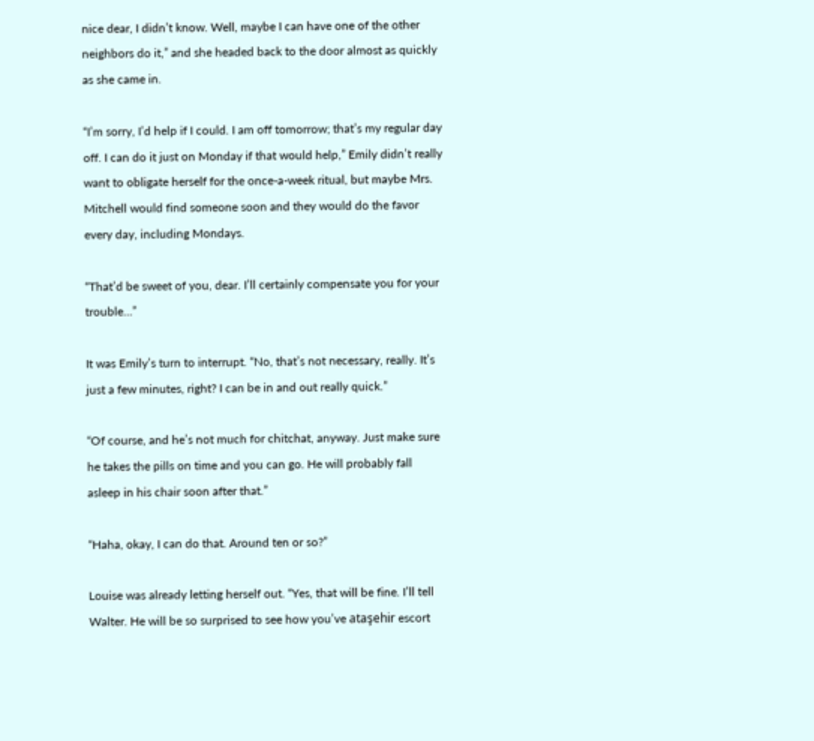nice dear, I didn’t know. Well, maybe I can have one of the other neighbors do it,” and she headed back to the door almost as quickly as she came in.

“I’m sorry, I’d help if I could. I am off tomorrow; that’s my regular day off. I can do it just on Monday if that would help,” Emily didn’t really want to obligate herself for the once-a-week ritual, but maybe Mrs. Mitchell would find someone soon and they would do the favor every day, including Mondays.

“That’d be sweet of you, dear. I’ll certainly compensate you for your trouble…”

It was Emily’s turn to interrupt. “No, that’s not necessary, really. It’s just a few minutes, right? I can be in and out really quick.”

“Of course, and he’s not much for chitchat, anyway. Just make sure he takes the pills on time and you can go. He will probably fall asleep in his chair soon after that.”

“Haha, okay, I can do that. Around ten or so?”

Louise was already letting herself out. “Yes, that will be fine. I’ll tell Walter. He will be so surprised to see how you’ve ataşehir escort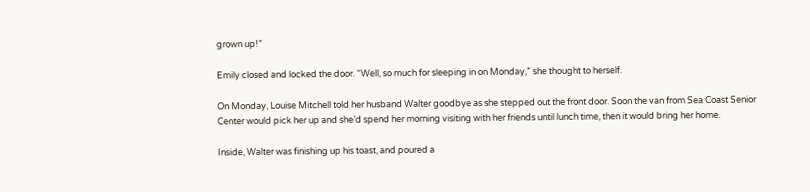grown up!”

Emily closed and locked the door. “Well, so much for sleeping in on Monday,” she thought to herself.

On Monday, Louise Mitchell told her husband Walter goodbye as she stepped out the front door. Soon the van from Sea Coast Senior Center would pick her up and she’d spend her morning visiting with her friends until lunch time, then it would bring her home.

Inside, Walter was finishing up his toast, and poured a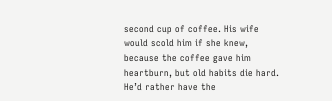second cup of coffee. His wife would scold him if she knew, because the coffee gave him heartburn, but old habits die hard. He’d rather have the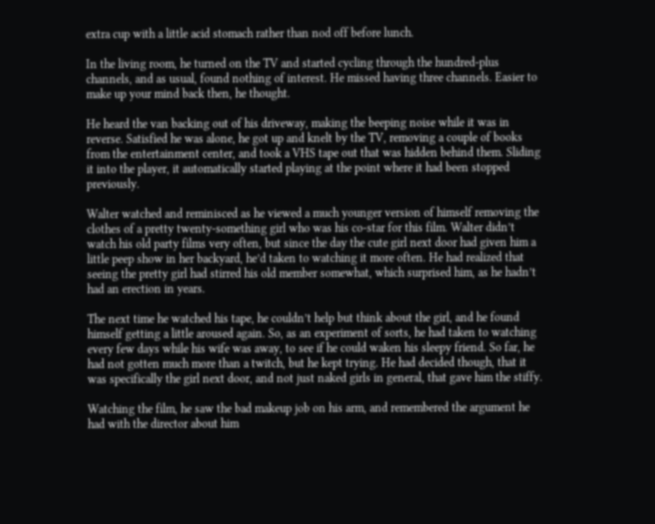extra cup with a little acid stomach rather than nod off before lunch.

In the living room, he turned on the TV and started cycling through the hundred-plus channels, and as usual, found nothing of interest. He missed having three channels. Easier to make up your mind back then, he thought.

He heard the van backing out of his driveway, making the beeping noise while it was in reverse. Satisfied he was alone, he got up and knelt by the TV, removing a couple of books from the entertainment center, and took a VHS tape out that was hidden behind them. Sliding it into the player, it automatically started playing at the point where it had been stopped previously.

Walter watched and reminisced as he viewed a much younger version of himself removing the clothes of a pretty twenty-something girl who was his co-star for this film. Walter didn’t watch his old party films very often, but since the day the cute girl next door had given him a little peep show in her backyard, he’d taken to watching it more often. He had realized that seeing the pretty girl had stirred his old member somewhat, which surprised him, as he hadn’t had an erection in years.

The next time he watched his tape, he couldn’t help but think about the girl, and he found himself getting a little aroused again. So, as an experiment of sorts, he had taken to watching every few days while his wife was away, to see if he could waken his sleepy friend. So far, he had not gotten much more than a twitch, but he kept trying. He had decided though, that it was specifically the girl next door, and not just naked girls in general, that gave him the stiffy.

Watching the film, he saw the bad makeup job on his arm, and remembered the argument he had with the director about him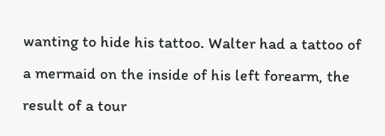wanting to hide his tattoo. Walter had a tattoo of a mermaid on the inside of his left forearm, the result of a tour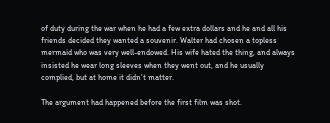of duty during the war when he had a few extra dollars and he and all his friends decided they wanted a souvenir. Walter had chosen a topless mermaid who was very well-endowed. His wife hated the thing, and always insisted he wear long sleeves when they went out, and he usually complied, but at home it didn’t matter.

The argument had happened before the first film was shot.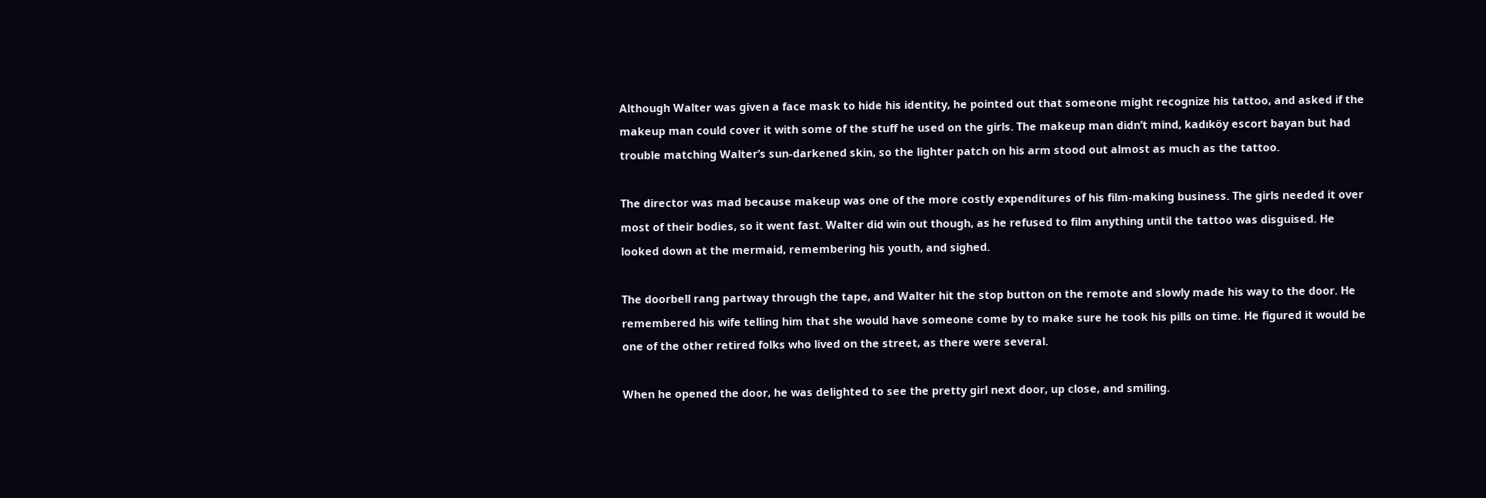Although Walter was given a face mask to hide his identity, he pointed out that someone might recognize his tattoo, and asked if the makeup man could cover it with some of the stuff he used on the girls. The makeup man didn’t mind, kadıköy escort bayan but had trouble matching Walter’s sun-darkened skin, so the lighter patch on his arm stood out almost as much as the tattoo.

The director was mad because makeup was one of the more costly expenditures of his film-making business. The girls needed it over most of their bodies, so it went fast. Walter did win out though, as he refused to film anything until the tattoo was disguised. He looked down at the mermaid, remembering his youth, and sighed.

The doorbell rang partway through the tape, and Walter hit the stop button on the remote and slowly made his way to the door. He remembered his wife telling him that she would have someone come by to make sure he took his pills on time. He figured it would be one of the other retired folks who lived on the street, as there were several.

When he opened the door, he was delighted to see the pretty girl next door, up close, and smiling.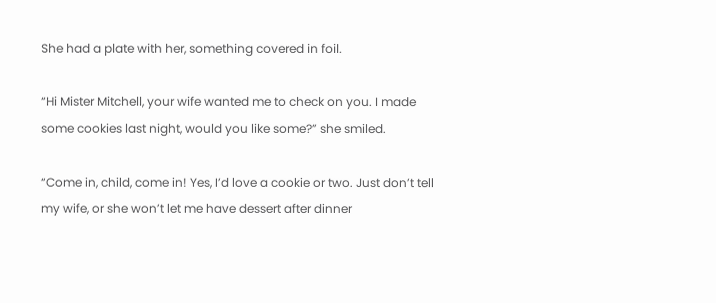She had a plate with her, something covered in foil.

“Hi Mister Mitchell, your wife wanted me to check on you. I made some cookies last night, would you like some?” she smiled.

“Come in, child, come in! Yes, I’d love a cookie or two. Just don’t tell my wife, or she won’t let me have dessert after dinner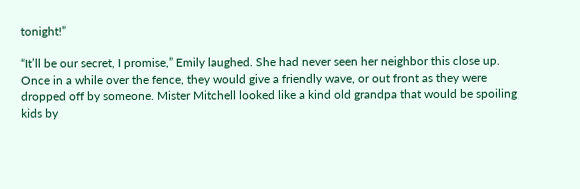tonight!”

“It’ll be our secret, I promise,” Emily laughed. She had never seen her neighbor this close up. Once in a while over the fence, they would give a friendly wave, or out front as they were dropped off by someone. Mister Mitchell looked like a kind old grandpa that would be spoiling kids by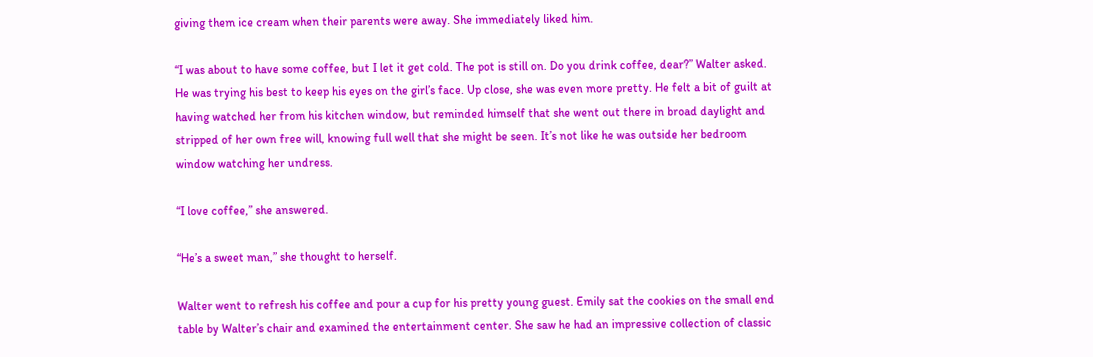giving them ice cream when their parents were away. She immediately liked him.

“I was about to have some coffee, but I let it get cold. The pot is still on. Do you drink coffee, dear?” Walter asked. He was trying his best to keep his eyes on the girl’s face. Up close, she was even more pretty. He felt a bit of guilt at having watched her from his kitchen window, but reminded himself that she went out there in broad daylight and stripped of her own free will, knowing full well that she might be seen. It’s not like he was outside her bedroom window watching her undress.

“I love coffee,” she answered.

“He’s a sweet man,” she thought to herself.

Walter went to refresh his coffee and pour a cup for his pretty young guest. Emily sat the cookies on the small end table by Walter’s chair and examined the entertainment center. She saw he had an impressive collection of classic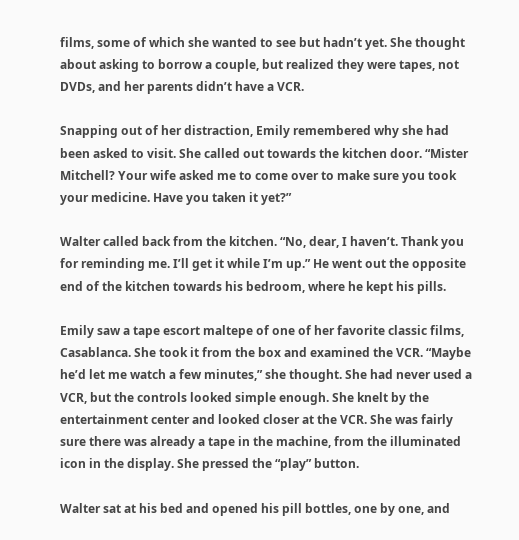films, some of which she wanted to see but hadn’t yet. She thought about asking to borrow a couple, but realized they were tapes, not DVDs, and her parents didn’t have a VCR.

Snapping out of her distraction, Emily remembered why she had been asked to visit. She called out towards the kitchen door. “Mister Mitchell? Your wife asked me to come over to make sure you took your medicine. Have you taken it yet?”

Walter called back from the kitchen. “No, dear, I haven’t. Thank you for reminding me. I’ll get it while I’m up.” He went out the opposite end of the kitchen towards his bedroom, where he kept his pills.

Emily saw a tape escort maltepe of one of her favorite classic films, Casablanca. She took it from the box and examined the VCR. “Maybe he’d let me watch a few minutes,” she thought. She had never used a VCR, but the controls looked simple enough. She knelt by the entertainment center and looked closer at the VCR. She was fairly sure there was already a tape in the machine, from the illuminated icon in the display. She pressed the “play” button.

Walter sat at his bed and opened his pill bottles, one by one, and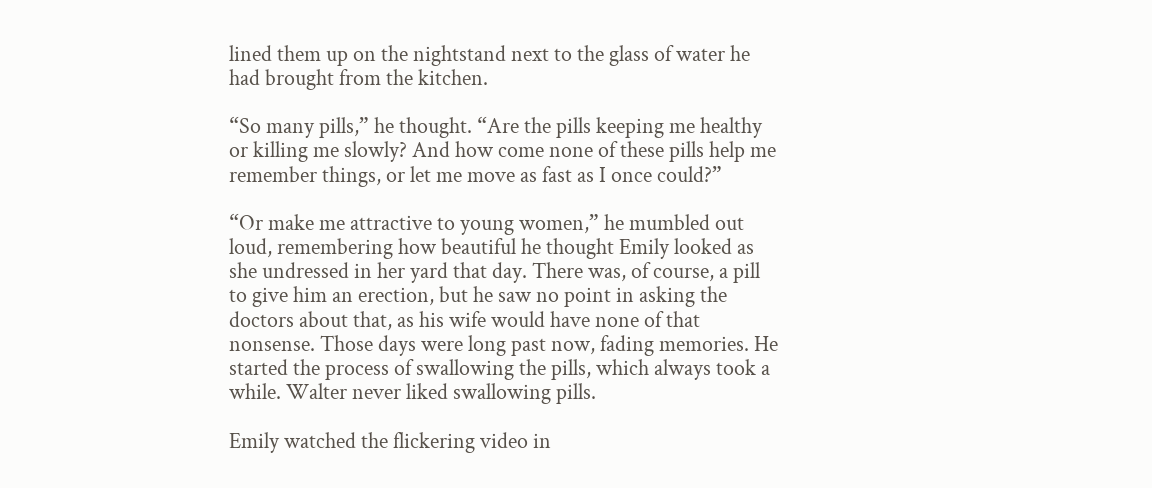lined them up on the nightstand next to the glass of water he had brought from the kitchen.

“So many pills,” he thought. “Are the pills keeping me healthy or killing me slowly? And how come none of these pills help me remember things, or let me move as fast as I once could?”

“Or make me attractive to young women,” he mumbled out loud, remembering how beautiful he thought Emily looked as she undressed in her yard that day. There was, of course, a pill to give him an erection, but he saw no point in asking the doctors about that, as his wife would have none of that nonsense. Those days were long past now, fading memories. He started the process of swallowing the pills, which always took a while. Walter never liked swallowing pills.

Emily watched the flickering video in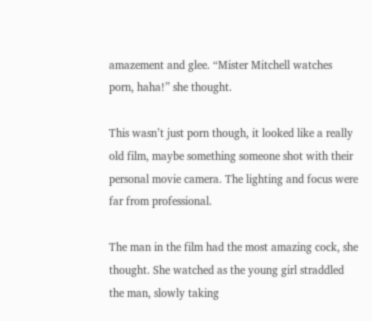amazement and glee. “Mister Mitchell watches porn, haha!” she thought.

This wasn’t just porn though, it looked like a really old film, maybe something someone shot with their personal movie camera. The lighting and focus were far from professional.

The man in the film had the most amazing cock, she thought. She watched as the young girl straddled the man, slowly taking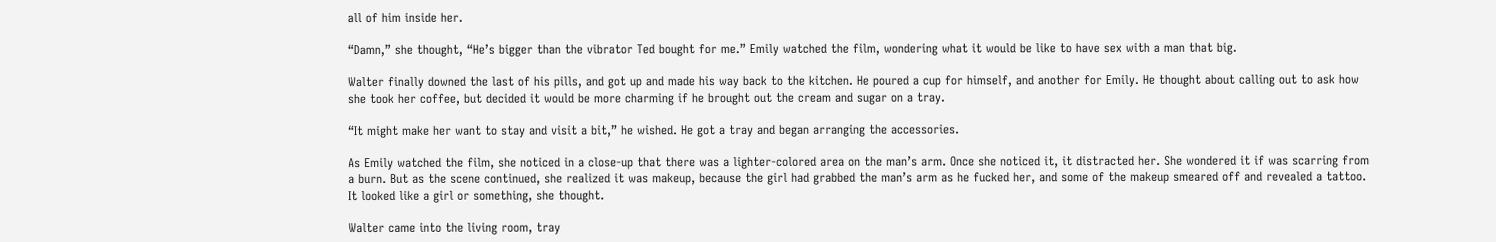all of him inside her.

“Damn,” she thought, “He’s bigger than the vibrator Ted bought for me.” Emily watched the film, wondering what it would be like to have sex with a man that big.

Walter finally downed the last of his pills, and got up and made his way back to the kitchen. He poured a cup for himself, and another for Emily. He thought about calling out to ask how she took her coffee, but decided it would be more charming if he brought out the cream and sugar on a tray.

“It might make her want to stay and visit a bit,” he wished. He got a tray and began arranging the accessories.

As Emily watched the film, she noticed in a close-up that there was a lighter-colored area on the man’s arm. Once she noticed it, it distracted her. She wondered it if was scarring from a burn. But as the scene continued, she realized it was makeup, because the girl had grabbed the man’s arm as he fucked her, and some of the makeup smeared off and revealed a tattoo. It looked like a girl or something, she thought.

Walter came into the living room, tray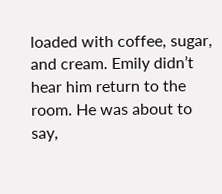loaded with coffee, sugar, and cream. Emily didn’t hear him return to the room. He was about to say,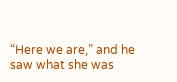“Here we are,” and he saw what she was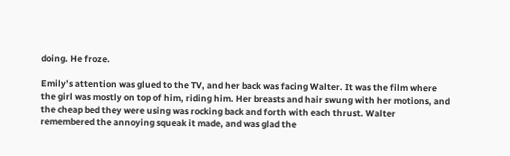doing. He froze.

Emily’s attention was glued to the TV, and her back was facing Walter. It was the film where the girl was mostly on top of him, riding him. Her breasts and hair swung with her motions, and the cheap bed they were using was rocking back and forth with each thrust. Walter remembered the annoying squeak it made, and was glad the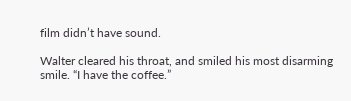film didn’t have sound.

Walter cleared his throat, and smiled his most disarming smile. “I have the coffee.”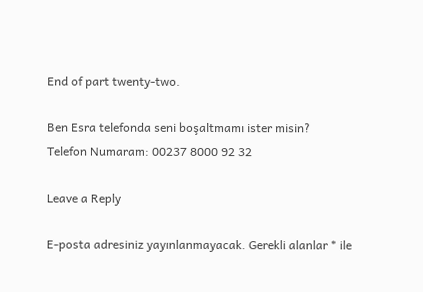End of part twenty-two.

Ben Esra telefonda seni boşaltmamı ister misin?
Telefon Numaram: 00237 8000 92 32

Leave a Reply

E-posta adresiniz yayınlanmayacak. Gerekli alanlar * ile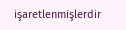işaretlenmişlerdir